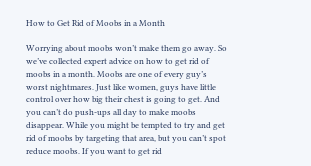How to Get Rid of Moobs in a Month

Worrying about moobs won’t make them go away. So we’ve collected expert advice on how to get rid of moobs in a month. Moobs are one of every guy’s worst nightmares. Just like women, guys have little control over how big their chest is going to get. And you can’t do push-ups all day to make moobs disappear. While you might be tempted to try and get rid of moobs by targeting that area, but you can’t spot reduce moobs. If you want to get rid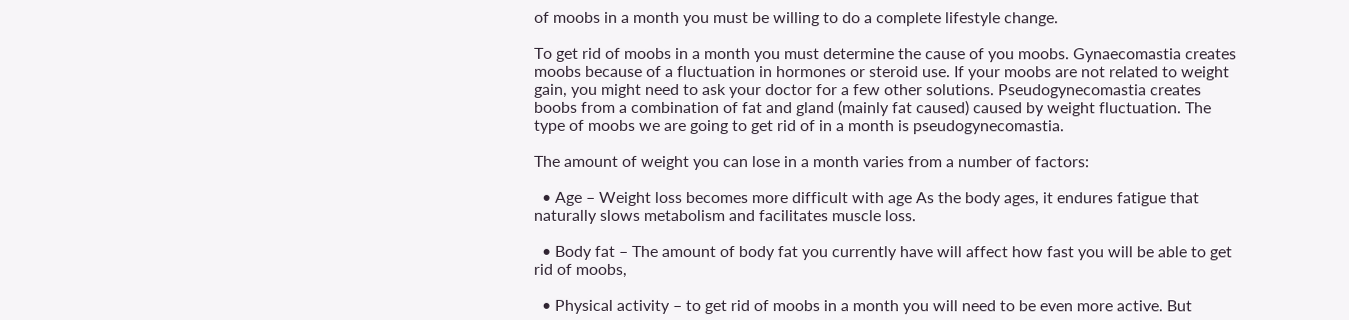of moobs in a month you must be willing to do a complete lifestyle change.

To get rid of moobs in a month you must determine the cause of you moobs. Gynaecomastia creates moobs because of a fluctuation in hormones or steroid use. If your moobs are not related to weight gain, you might need to ask your doctor for a few other solutions. Pseudogynecomastia creates boobs from a combination of fat and gland (mainly fat caused) caused by weight fluctuation. The type of moobs we are going to get rid of in a month is pseudogynecomastia.

The amount of weight you can lose in a month varies from a number of factors:

  • Age – Weight loss becomes more difficult with age As the body ages, it endures fatigue that naturally slows metabolism and facilitates muscle loss.

  • Body fat – The amount of body fat you currently have will affect how fast you will be able to get rid of moobs,

  • Physical activity – to get rid of moobs in a month you will need to be even more active. But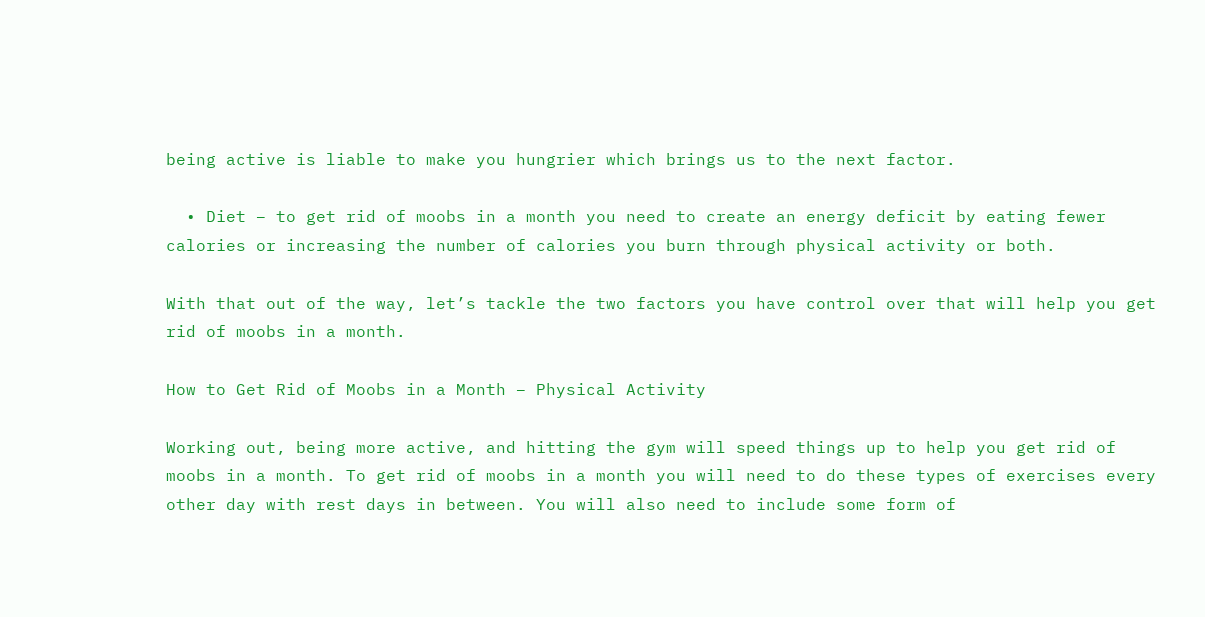being active is liable to make you hungrier which brings us to the next factor.

  • Diet – to get rid of moobs in a month you need to create an energy deficit by eating fewer calories or increasing the number of calories you burn through physical activity or both.

With that out of the way, let’s tackle the two factors you have control over that will help you get rid of moobs in a month.

How to Get Rid of Moobs in a Month – Physical Activity

Working out, being more active, and hitting the gym will speed things up to help you get rid of moobs in a month. To get rid of moobs in a month you will need to do these types of exercises every other day with rest days in between. You will also need to include some form of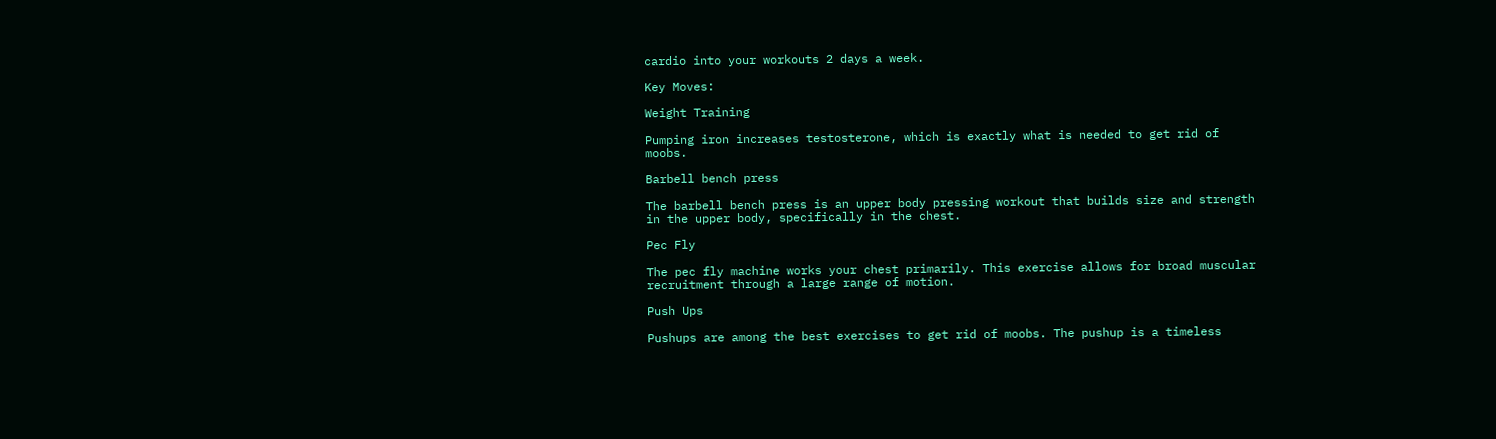cardio into your workouts 2 days a week.

Key Moves:

Weight Training

Pumping iron increases testosterone, which is exactly what is needed to get rid of moobs.

Barbell bench press

The barbell bench press is an upper body pressing workout that builds size and strength in the upper body, specifically in the chest.

Pec Fly

The pec fly machine works your chest primarily. This exercise allows for broad muscular recruitment through a large range of motion.

Push Ups

Pushups are among the best exercises to get rid of moobs. The pushup is a timeless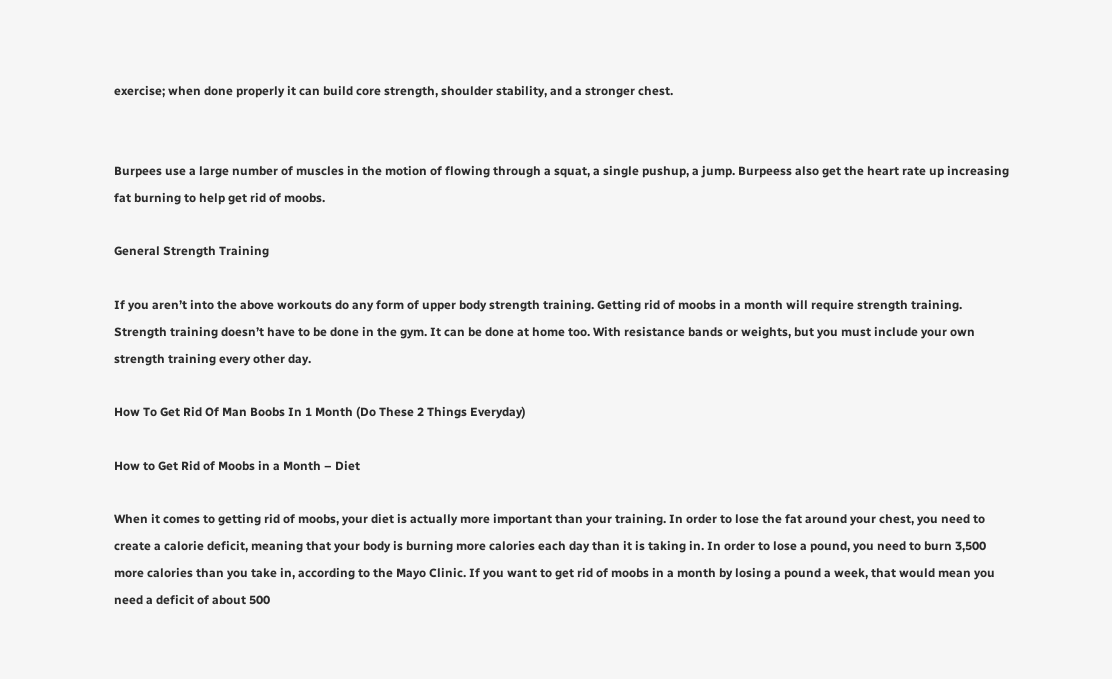exercise; when done properly it can build core strength, shoulder stability, and a stronger chest.


Burpees use a large number of muscles in the motion of flowing through a squat, a single pushup, a jump. Burpeess also get the heart rate up increasing fat burning to help get rid of moobs.

General Strength Training

If you aren’t into the above workouts do any form of upper body strength training. Getting rid of moobs in a month will require strength training. Strength training doesn’t have to be done in the gym. It can be done at home too. With resistance bands or weights, but you must include your own strength training every other day.

How To Get Rid Of Man Boobs In 1 Month (Do These 2 Things Everyday)

How to Get Rid of Moobs in a Month – Diet

When it comes to getting rid of moobs, your diet is actually more important than your training. In order to lose the fat around your chest, you need to create a calorie deficit, meaning that your body is burning more calories each day than it is taking in. In order to lose a pound, you need to burn 3,500 more calories than you take in, according to the Mayo Clinic. If you want to get rid of moobs in a month by losing a pound a week, that would mean you need a deficit of about 500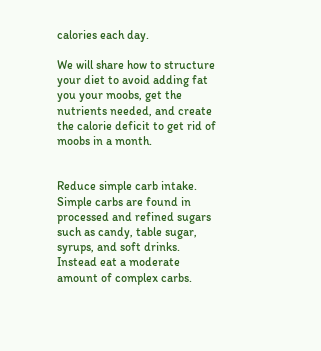calories each day.

We will share how to structure your diet to avoid adding fat you your moobs, get the nutrients needed, and create the calorie deficit to get rid of moobs in a month.


Reduce simple carb intake. Simple carbs are found in processed and refined sugars such as candy, table sugar, syrups, and soft drinks. Instead eat a moderate amount of complex carbs.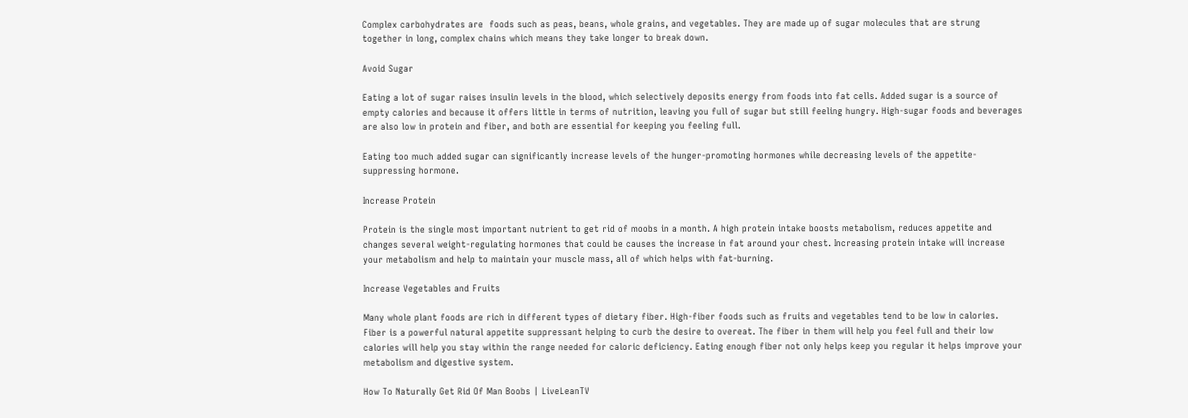Complex carbohydrates are  foods such as peas, beans, whole grains, and vegetables. They are made up of sugar molecules that are strung together in long, complex chains which means they take longer to break down.

Avoid Sugar

Eating a lot of sugar raises insulin levels in the blood, which selectively deposits energy from foods into fat cells. Added sugar is a source of empty calories and because it offers little in terms of nutrition, leaving you full of sugar but still feeling hungry. High-sugar foods and beverages are also low in protein and fiber, and both are essential for keeping you feeling full.

Eating too much added sugar can significantly increase levels of the hunger-promoting hormones while decreasing levels of the appetite-suppressing hormone.

Increase Protein

Protein is the single most important nutrient to get rid of moobs in a month. A high protein intake boosts metabolism, reduces appetite and changes several weight-regulating hormones that could be causes the increase in fat around your chest. Increasing protein intake will increase your metabolism and help to maintain your muscle mass, all of which helps with fat-burning.

Increase Vegetables and Fruits

Many whole plant foods are rich in different types of dietary fiber. High-fiber foods such as fruits and vegetables tend to be low in calories. Fiber is a powerful natural appetite suppressant helping to curb the desire to overeat. The fiber in them will help you feel full and their low calories will help you stay within the range needed for caloric deficiency. Eating enough fiber not only helps keep you regular it helps improve your metabolism and digestive system.

How To Naturally Get Rid Of Man Boobs | LiveLeanTV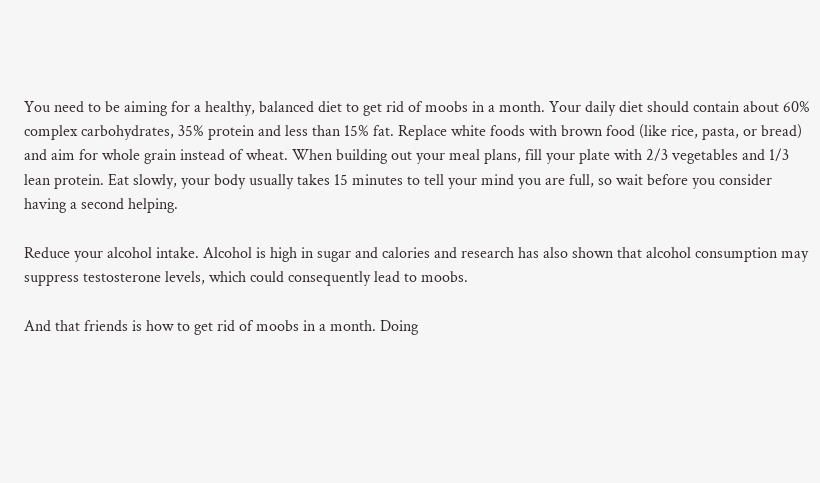You need to be aiming for a healthy, balanced diet to get rid of moobs in a month. Your daily diet should contain about 60% complex carbohydrates, 35% protein and less than 15% fat. Replace white foods with brown food (like rice, pasta, or bread) and aim for whole grain instead of wheat. When building out your meal plans, fill your plate with 2/3 vegetables and 1/3 lean protein. Eat slowly, your body usually takes 15 minutes to tell your mind you are full, so wait before you consider having a second helping.

Reduce your alcohol intake. Alcohol is high in sugar and calories and research has also shown that alcohol consumption may suppress testosterone levels, which could consequently lead to moobs.

And that friends is how to get rid of moobs in a month. Doing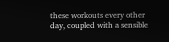these workouts every other day, coupled with a sensible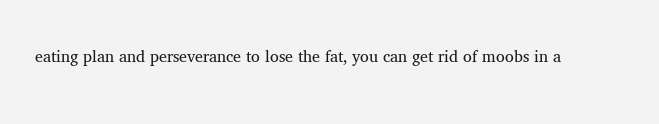eating plan and perseverance to lose the fat, you can get rid of moobs in a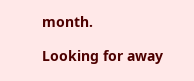month.

Looking for away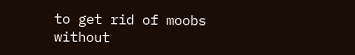to get rid of moobs without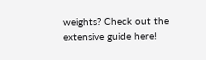weights? Check out the extensive guide here!